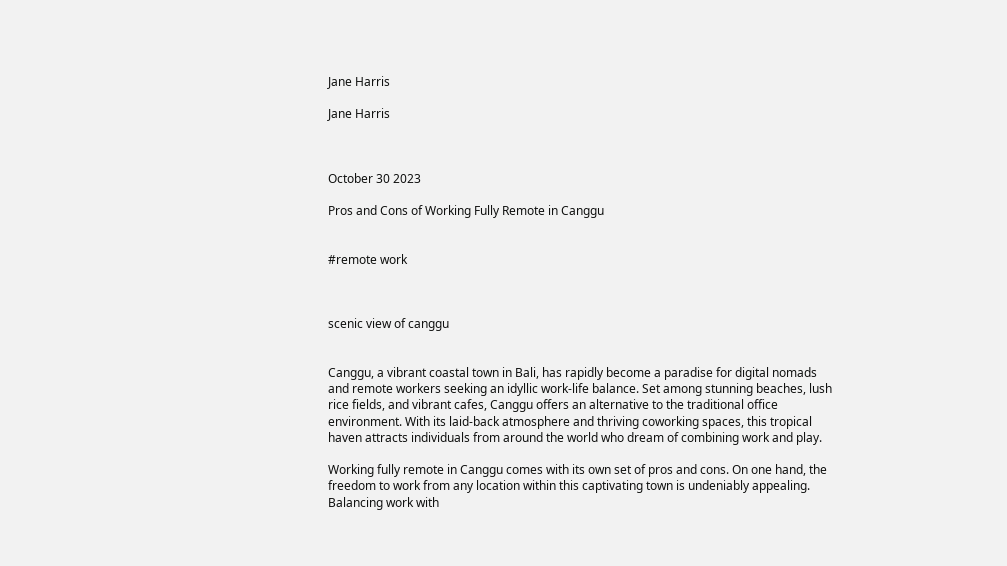Jane Harris

Jane Harris



October 30 2023

Pros and Cons of Working Fully Remote in Canggu


#remote work



scenic view of canggu


Canggu, a vibrant coastal town in Bali, has rapidly become a paradise for digital nomads and remote workers seeking an idyllic work-life balance. Set among stunning beaches, lush rice fields, and vibrant cafes, Canggu offers an alternative to the traditional office environment. With its laid-back atmosphere and thriving coworking spaces, this tropical haven attracts individuals from around the world who dream of combining work and play.

Working fully remote in Canggu comes with its own set of pros and cons. On one hand, the freedom to work from any location within this captivating town is undeniably appealing. Balancing work with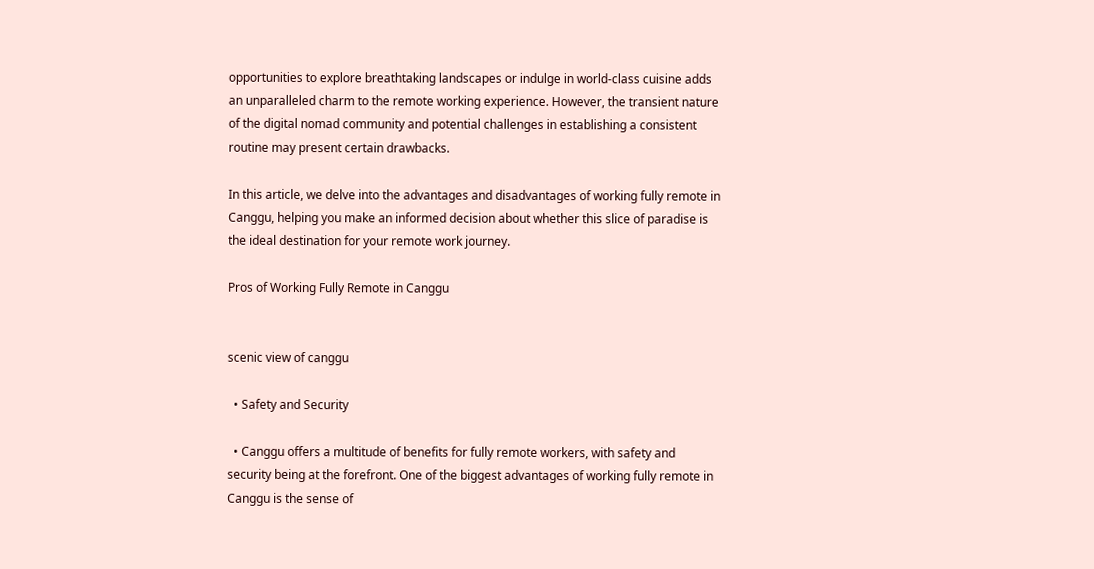opportunities to explore breathtaking landscapes or indulge in world-class cuisine adds an unparalleled charm to the remote working experience. However, the transient nature of the digital nomad community and potential challenges in establishing a consistent routine may present certain drawbacks.

In this article, we delve into the advantages and disadvantages of working fully remote in Canggu, helping you make an informed decision about whether this slice of paradise is the ideal destination for your remote work journey.

Pros of Working Fully Remote in Canggu


scenic view of canggu

  • Safety and Security

  • Canggu offers a multitude of benefits for fully remote workers, with safety and security being at the forefront. One of the biggest advantages of working fully remote in Canggu is the sense of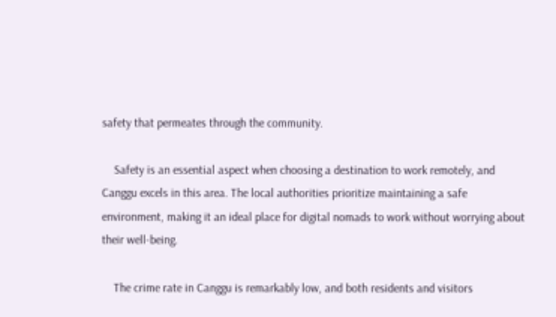safety that permeates through the community.

    Safety is an essential aspect when choosing a destination to work remotely, and Canggu excels in this area. The local authorities prioritize maintaining a safe environment, making it an ideal place for digital nomads to work without worrying about their well-being.

    The crime rate in Canggu is remarkably low, and both residents and visitors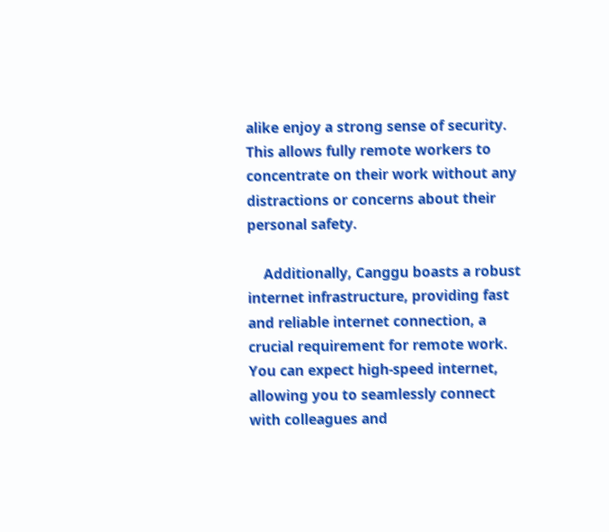alike enjoy a strong sense of security. This allows fully remote workers to concentrate on their work without any distractions or concerns about their personal safety.

    Additionally, Canggu boasts a robust internet infrastructure, providing fast and reliable internet connection, a crucial requirement for remote work. You can expect high-speed internet, allowing you to seamlessly connect with colleagues and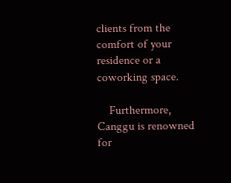clients from the comfort of your residence or a coworking space.

    Furthermore, Canggu is renowned for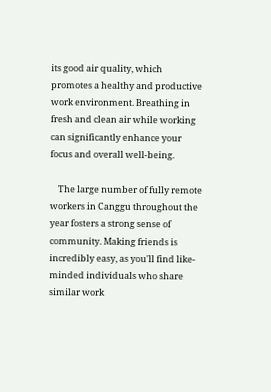its good air quality, which promotes a healthy and productive work environment. Breathing in fresh and clean air while working can significantly enhance your focus and overall well-being.

    The large number of fully remote workers in Canggu throughout the year fosters a strong sense of community. Making friends is incredibly easy, as you'll find like-minded individuals who share similar work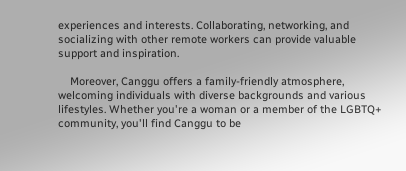experiences and interests. Collaborating, networking, and socializing with other remote workers can provide valuable support and inspiration.

    Moreover, Canggu offers a family-friendly atmosphere, welcoming individuals with diverse backgrounds and various lifestyles. Whether you're a woman or a member of the LGBTQ+ community, you'll find Canggu to be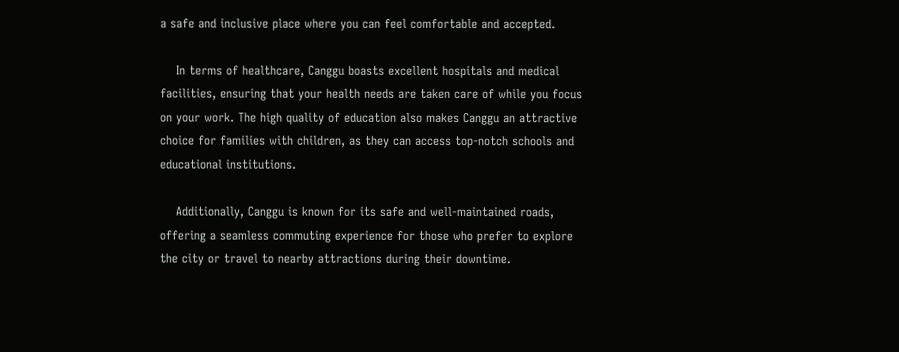a safe and inclusive place where you can feel comfortable and accepted.

    In terms of healthcare, Canggu boasts excellent hospitals and medical facilities, ensuring that your health needs are taken care of while you focus on your work. The high quality of education also makes Canggu an attractive choice for families with children, as they can access top-notch schools and educational institutions.

    Additionally, Canggu is known for its safe and well-maintained roads, offering a seamless commuting experience for those who prefer to explore the city or travel to nearby attractions during their downtime.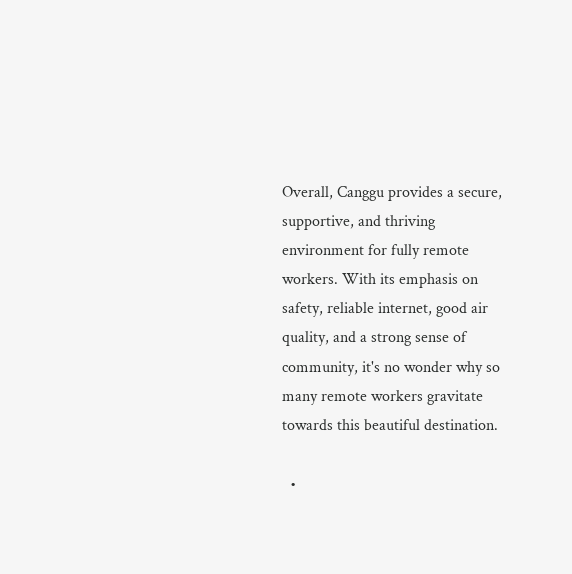Overall, Canggu provides a secure, supportive, and thriving environment for fully remote workers. With its emphasis on safety, reliable internet, good air quality, and a strong sense of community, it's no wonder why so many remote workers gravitate towards this beautiful destination.

  •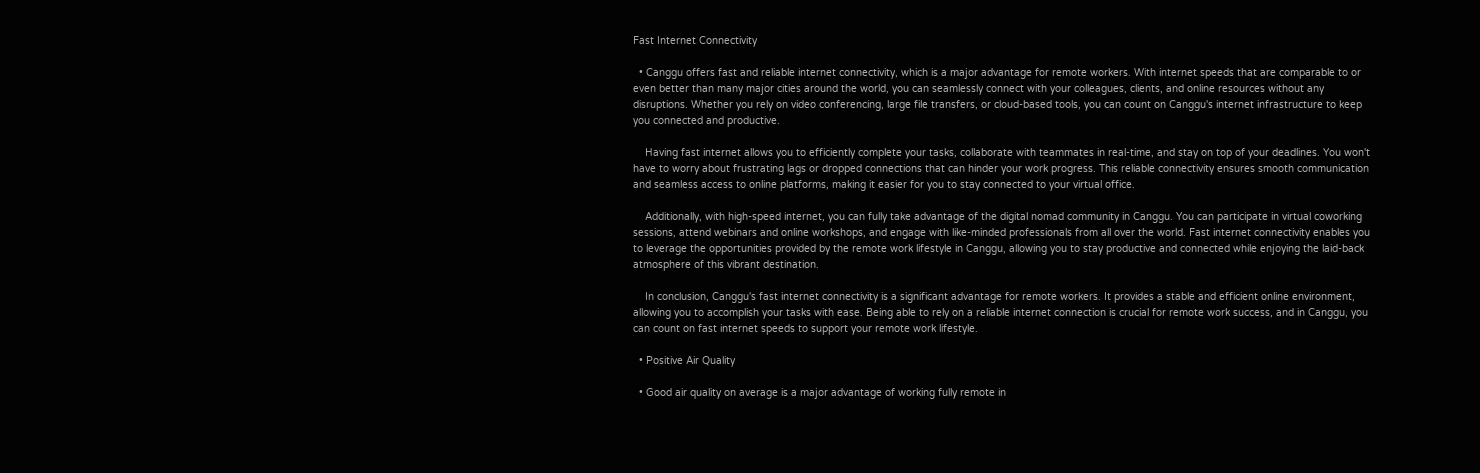Fast Internet Connectivity

  • Canggu offers fast and reliable internet connectivity, which is a major advantage for remote workers. With internet speeds that are comparable to or even better than many major cities around the world, you can seamlessly connect with your colleagues, clients, and online resources without any disruptions. Whether you rely on video conferencing, large file transfers, or cloud-based tools, you can count on Canggu's internet infrastructure to keep you connected and productive.

    Having fast internet allows you to efficiently complete your tasks, collaborate with teammates in real-time, and stay on top of your deadlines. You won't have to worry about frustrating lags or dropped connections that can hinder your work progress. This reliable connectivity ensures smooth communication and seamless access to online platforms, making it easier for you to stay connected to your virtual office.

    Additionally, with high-speed internet, you can fully take advantage of the digital nomad community in Canggu. You can participate in virtual coworking sessions, attend webinars and online workshops, and engage with like-minded professionals from all over the world. Fast internet connectivity enables you to leverage the opportunities provided by the remote work lifestyle in Canggu, allowing you to stay productive and connected while enjoying the laid-back atmosphere of this vibrant destination.

    In conclusion, Canggu's fast internet connectivity is a significant advantage for remote workers. It provides a stable and efficient online environment, allowing you to accomplish your tasks with ease. Being able to rely on a reliable internet connection is crucial for remote work success, and in Canggu, you can count on fast internet speeds to support your remote work lifestyle.

  • Positive Air Quality

  • Good air quality on average is a major advantage of working fully remote in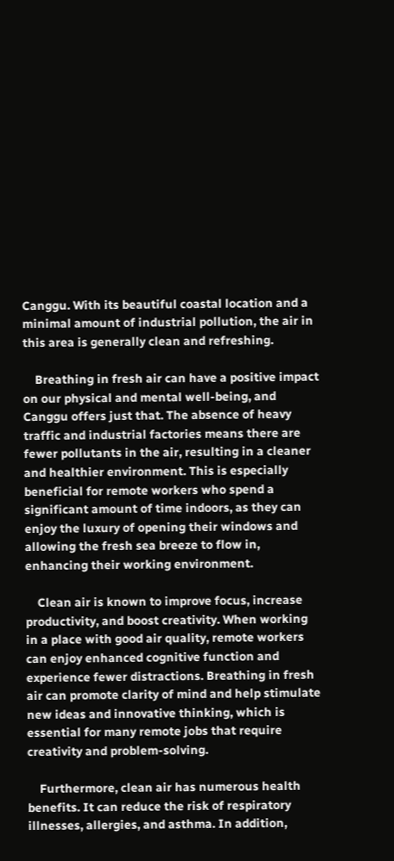Canggu. With its beautiful coastal location and a minimal amount of industrial pollution, the air in this area is generally clean and refreshing.

    Breathing in fresh air can have a positive impact on our physical and mental well-being, and Canggu offers just that. The absence of heavy traffic and industrial factories means there are fewer pollutants in the air, resulting in a cleaner and healthier environment. This is especially beneficial for remote workers who spend a significant amount of time indoors, as they can enjoy the luxury of opening their windows and allowing the fresh sea breeze to flow in, enhancing their working environment.

    Clean air is known to improve focus, increase productivity, and boost creativity. When working in a place with good air quality, remote workers can enjoy enhanced cognitive function and experience fewer distractions. Breathing in fresh air can promote clarity of mind and help stimulate new ideas and innovative thinking, which is essential for many remote jobs that require creativity and problem-solving.

    Furthermore, clean air has numerous health benefits. It can reduce the risk of respiratory illnesses, allergies, and asthma. In addition,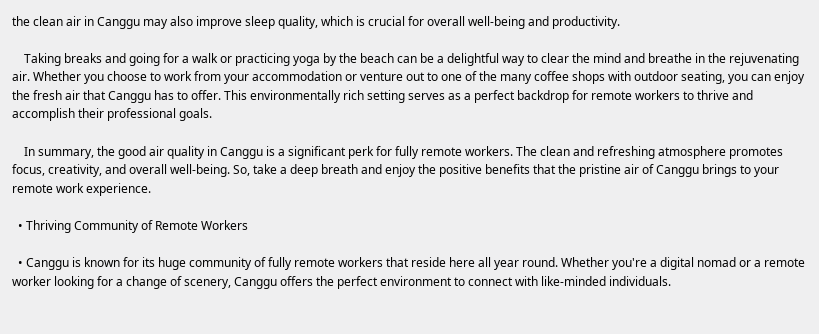the clean air in Canggu may also improve sleep quality, which is crucial for overall well-being and productivity.

    Taking breaks and going for a walk or practicing yoga by the beach can be a delightful way to clear the mind and breathe in the rejuvenating air. Whether you choose to work from your accommodation or venture out to one of the many coffee shops with outdoor seating, you can enjoy the fresh air that Canggu has to offer. This environmentally rich setting serves as a perfect backdrop for remote workers to thrive and accomplish their professional goals.

    In summary, the good air quality in Canggu is a significant perk for fully remote workers. The clean and refreshing atmosphere promotes focus, creativity, and overall well-being. So, take a deep breath and enjoy the positive benefits that the pristine air of Canggu brings to your remote work experience.

  • Thriving Community of Remote Workers

  • Canggu is known for its huge community of fully remote workers that reside here all year round. Whether you're a digital nomad or a remote worker looking for a change of scenery, Canggu offers the perfect environment to connect with like-minded individuals.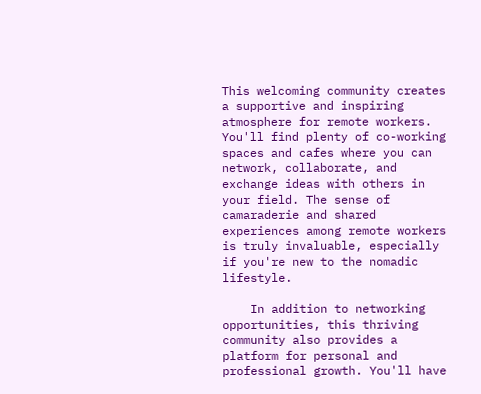This welcoming community creates a supportive and inspiring atmosphere for remote workers. You'll find plenty of co-working spaces and cafes where you can network, collaborate, and exchange ideas with others in your field. The sense of camaraderie and shared experiences among remote workers is truly invaluable, especially if you're new to the nomadic lifestyle.

    In addition to networking opportunities, this thriving community also provides a platform for personal and professional growth. You'll have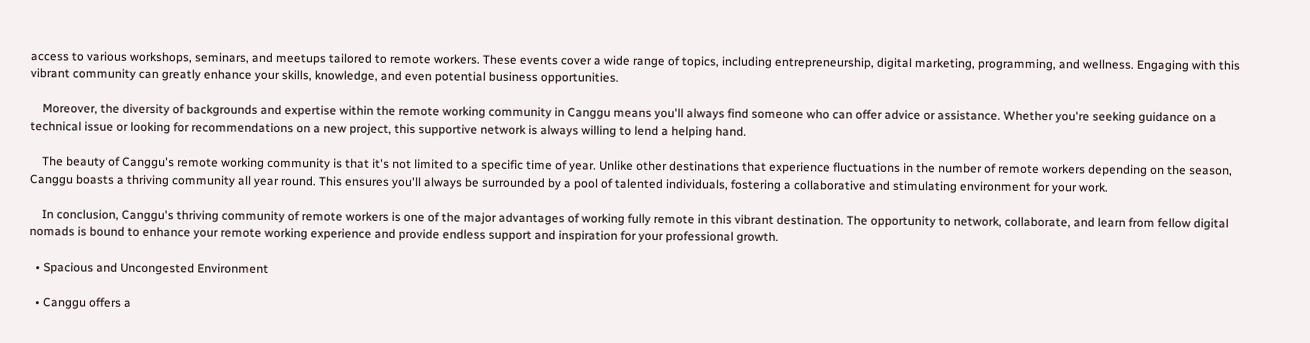access to various workshops, seminars, and meetups tailored to remote workers. These events cover a wide range of topics, including entrepreneurship, digital marketing, programming, and wellness. Engaging with this vibrant community can greatly enhance your skills, knowledge, and even potential business opportunities.

    Moreover, the diversity of backgrounds and expertise within the remote working community in Canggu means you'll always find someone who can offer advice or assistance. Whether you're seeking guidance on a technical issue or looking for recommendations on a new project, this supportive network is always willing to lend a helping hand.

    The beauty of Canggu's remote working community is that it's not limited to a specific time of year. Unlike other destinations that experience fluctuations in the number of remote workers depending on the season, Canggu boasts a thriving community all year round. This ensures you'll always be surrounded by a pool of talented individuals, fostering a collaborative and stimulating environment for your work.

    In conclusion, Canggu's thriving community of remote workers is one of the major advantages of working fully remote in this vibrant destination. The opportunity to network, collaborate, and learn from fellow digital nomads is bound to enhance your remote working experience and provide endless support and inspiration for your professional growth.

  • Spacious and Uncongested Environment

  • Canggu offers a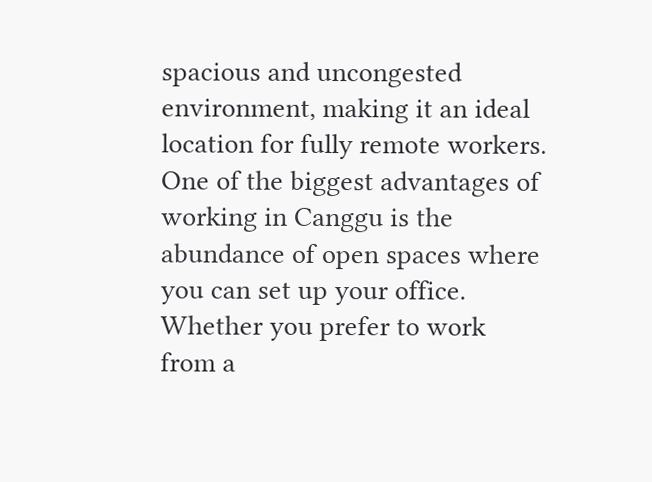spacious and uncongested environment, making it an ideal location for fully remote workers. One of the biggest advantages of working in Canggu is the abundance of open spaces where you can set up your office. Whether you prefer to work from a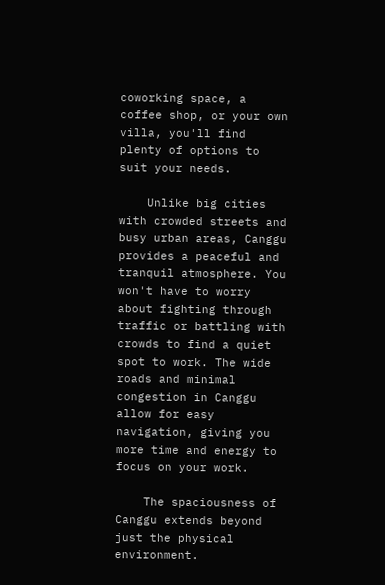coworking space, a coffee shop, or your own villa, you'll find plenty of options to suit your needs.

    Unlike big cities with crowded streets and busy urban areas, Canggu provides a peaceful and tranquil atmosphere. You won't have to worry about fighting through traffic or battling with crowds to find a quiet spot to work. The wide roads and minimal congestion in Canggu allow for easy navigation, giving you more time and energy to focus on your work.

    The spaciousness of Canggu extends beyond just the physical environment.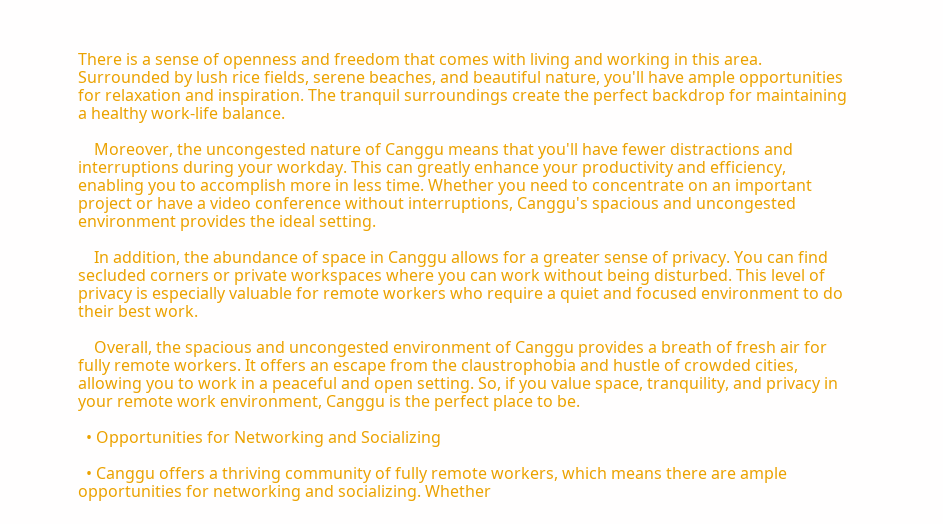There is a sense of openness and freedom that comes with living and working in this area. Surrounded by lush rice fields, serene beaches, and beautiful nature, you'll have ample opportunities for relaxation and inspiration. The tranquil surroundings create the perfect backdrop for maintaining a healthy work-life balance.

    Moreover, the uncongested nature of Canggu means that you'll have fewer distractions and interruptions during your workday. This can greatly enhance your productivity and efficiency, enabling you to accomplish more in less time. Whether you need to concentrate on an important project or have a video conference without interruptions, Canggu's spacious and uncongested environment provides the ideal setting.

    In addition, the abundance of space in Canggu allows for a greater sense of privacy. You can find secluded corners or private workspaces where you can work without being disturbed. This level of privacy is especially valuable for remote workers who require a quiet and focused environment to do their best work.

    Overall, the spacious and uncongested environment of Canggu provides a breath of fresh air for fully remote workers. It offers an escape from the claustrophobia and hustle of crowded cities, allowing you to work in a peaceful and open setting. So, if you value space, tranquility, and privacy in your remote work environment, Canggu is the perfect place to be.

  • Opportunities for Networking and Socializing

  • Canggu offers a thriving community of fully remote workers, which means there are ample opportunities for networking and socializing. Whether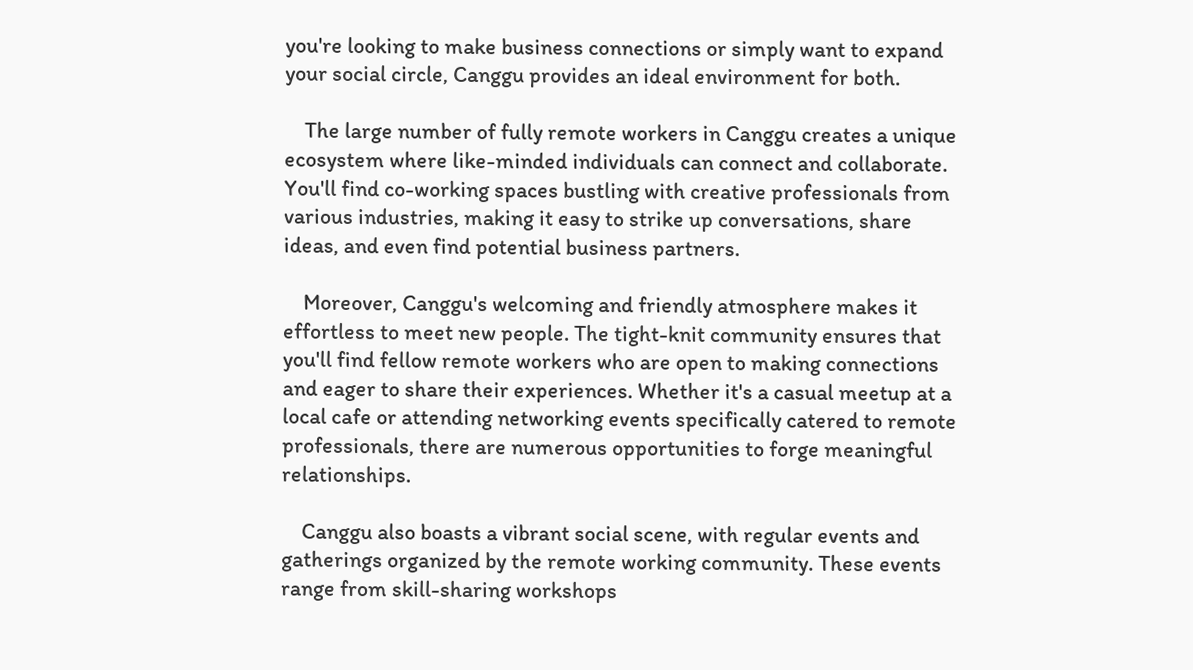you're looking to make business connections or simply want to expand your social circle, Canggu provides an ideal environment for both.

    The large number of fully remote workers in Canggu creates a unique ecosystem where like-minded individuals can connect and collaborate. You'll find co-working spaces bustling with creative professionals from various industries, making it easy to strike up conversations, share ideas, and even find potential business partners.

    Moreover, Canggu's welcoming and friendly atmosphere makes it effortless to meet new people. The tight-knit community ensures that you'll find fellow remote workers who are open to making connections and eager to share their experiences. Whether it's a casual meetup at a local cafe or attending networking events specifically catered to remote professionals, there are numerous opportunities to forge meaningful relationships.

    Canggu also boasts a vibrant social scene, with regular events and gatherings organized by the remote working community. These events range from skill-sharing workshops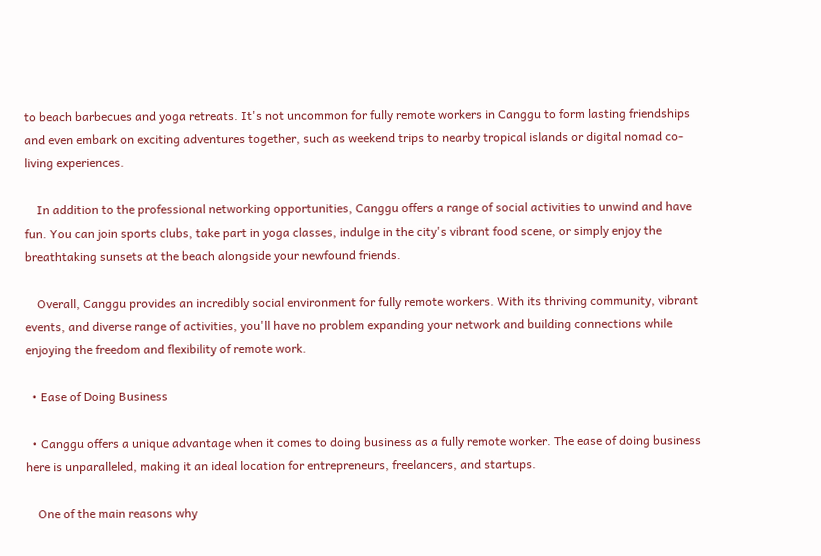to beach barbecues and yoga retreats. It's not uncommon for fully remote workers in Canggu to form lasting friendships and even embark on exciting adventures together, such as weekend trips to nearby tropical islands or digital nomad co-living experiences.

    In addition to the professional networking opportunities, Canggu offers a range of social activities to unwind and have fun. You can join sports clubs, take part in yoga classes, indulge in the city's vibrant food scene, or simply enjoy the breathtaking sunsets at the beach alongside your newfound friends.

    Overall, Canggu provides an incredibly social environment for fully remote workers. With its thriving community, vibrant events, and diverse range of activities, you'll have no problem expanding your network and building connections while enjoying the freedom and flexibility of remote work.

  • Ease of Doing Business

  • Canggu offers a unique advantage when it comes to doing business as a fully remote worker. The ease of doing business here is unparalleled, making it an ideal location for entrepreneurs, freelancers, and startups.

    One of the main reasons why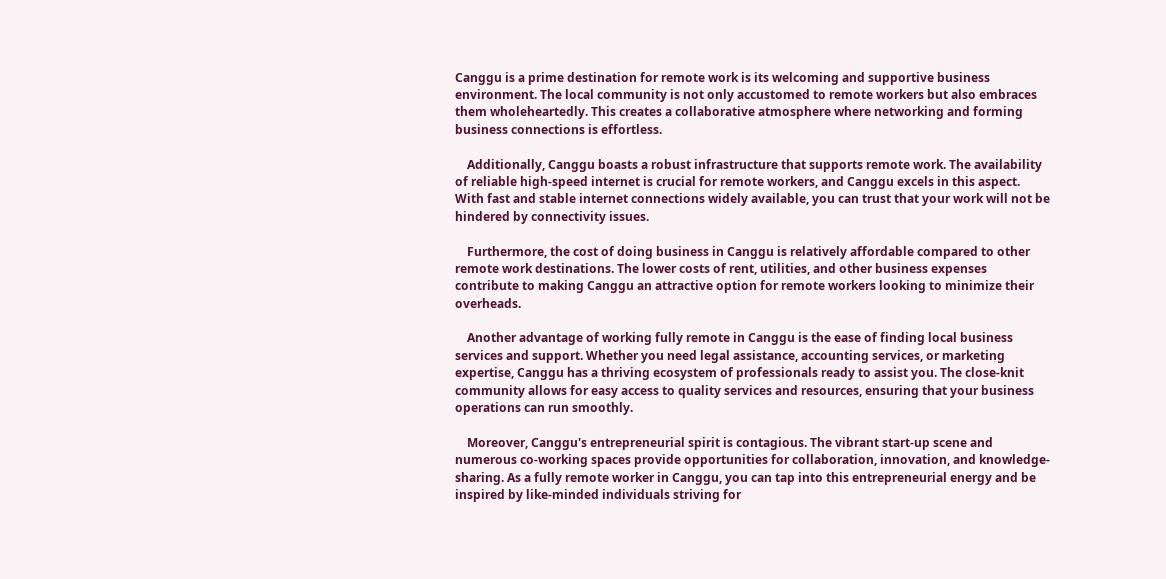Canggu is a prime destination for remote work is its welcoming and supportive business environment. The local community is not only accustomed to remote workers but also embraces them wholeheartedly. This creates a collaborative atmosphere where networking and forming business connections is effortless.

    Additionally, Canggu boasts a robust infrastructure that supports remote work. The availability of reliable high-speed internet is crucial for remote workers, and Canggu excels in this aspect. With fast and stable internet connections widely available, you can trust that your work will not be hindered by connectivity issues.

    Furthermore, the cost of doing business in Canggu is relatively affordable compared to other remote work destinations. The lower costs of rent, utilities, and other business expenses contribute to making Canggu an attractive option for remote workers looking to minimize their overheads.

    Another advantage of working fully remote in Canggu is the ease of finding local business services and support. Whether you need legal assistance, accounting services, or marketing expertise, Canggu has a thriving ecosystem of professionals ready to assist you. The close-knit community allows for easy access to quality services and resources, ensuring that your business operations can run smoothly.

    Moreover, Canggu's entrepreneurial spirit is contagious. The vibrant start-up scene and numerous co-working spaces provide opportunities for collaboration, innovation, and knowledge-sharing. As a fully remote worker in Canggu, you can tap into this entrepreneurial energy and be inspired by like-minded individuals striving for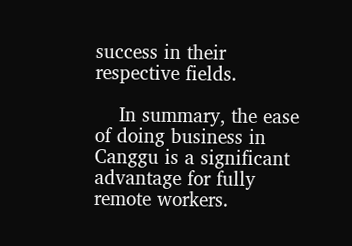success in their respective fields.

    In summary, the ease of doing business in Canggu is a significant advantage for fully remote workers.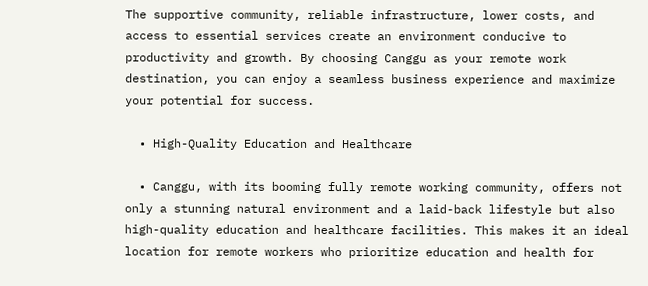The supportive community, reliable infrastructure, lower costs, and access to essential services create an environment conducive to productivity and growth. By choosing Canggu as your remote work destination, you can enjoy a seamless business experience and maximize your potential for success.

  • High-Quality Education and Healthcare

  • Canggu, with its booming fully remote working community, offers not only a stunning natural environment and a laid-back lifestyle but also high-quality education and healthcare facilities. This makes it an ideal location for remote workers who prioritize education and health for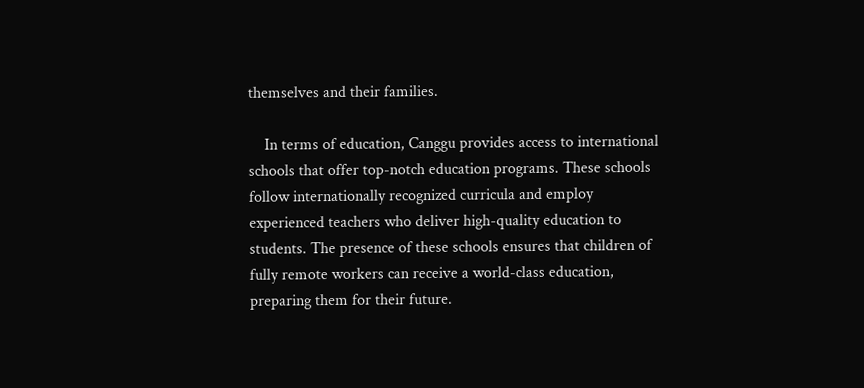themselves and their families.

    In terms of education, Canggu provides access to international schools that offer top-notch education programs. These schools follow internationally recognized curricula and employ experienced teachers who deliver high-quality education to students. The presence of these schools ensures that children of fully remote workers can receive a world-class education, preparing them for their future.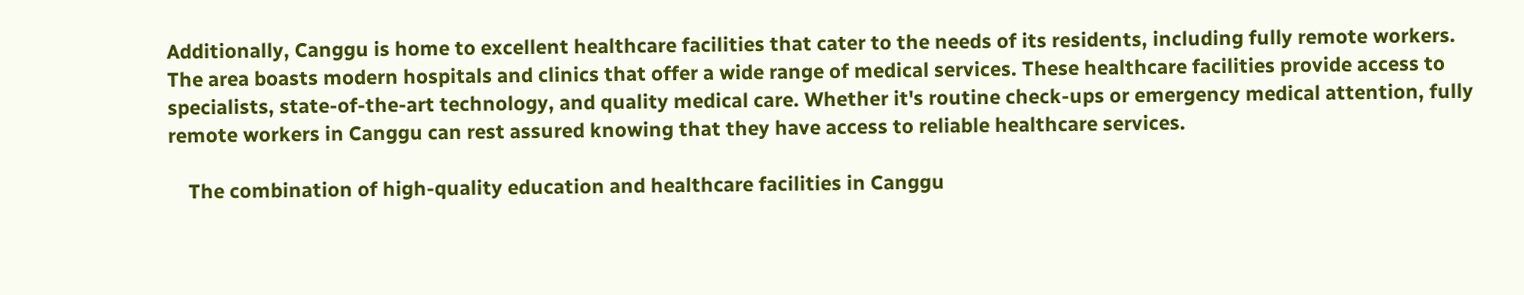Additionally, Canggu is home to excellent healthcare facilities that cater to the needs of its residents, including fully remote workers. The area boasts modern hospitals and clinics that offer a wide range of medical services. These healthcare facilities provide access to specialists, state-of-the-art technology, and quality medical care. Whether it's routine check-ups or emergency medical attention, fully remote workers in Canggu can rest assured knowing that they have access to reliable healthcare services.

    The combination of high-quality education and healthcare facilities in Canggu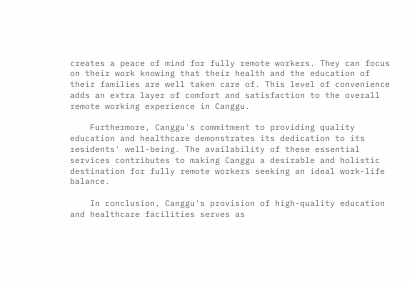creates a peace of mind for fully remote workers. They can focus on their work knowing that their health and the education of their families are well taken care of. This level of convenience adds an extra layer of comfort and satisfaction to the overall remote working experience in Canggu.

    Furthermore, Canggu's commitment to providing quality education and healthcare demonstrates its dedication to its residents' well-being. The availability of these essential services contributes to making Canggu a desirable and holistic destination for fully remote workers seeking an ideal work-life balance.

    In conclusion, Canggu's provision of high-quality education and healthcare facilities serves as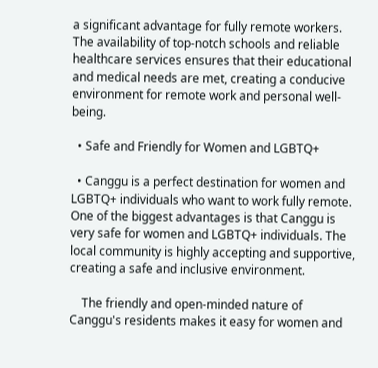a significant advantage for fully remote workers. The availability of top-notch schools and reliable healthcare services ensures that their educational and medical needs are met, creating a conducive environment for remote work and personal well-being.

  • Safe and Friendly for Women and LGBTQ+

  • Canggu is a perfect destination for women and LGBTQ+ individuals who want to work fully remote. One of the biggest advantages is that Canggu is very safe for women and LGBTQ+ individuals. The local community is highly accepting and supportive, creating a safe and inclusive environment.

    The friendly and open-minded nature of Canggu's residents makes it easy for women and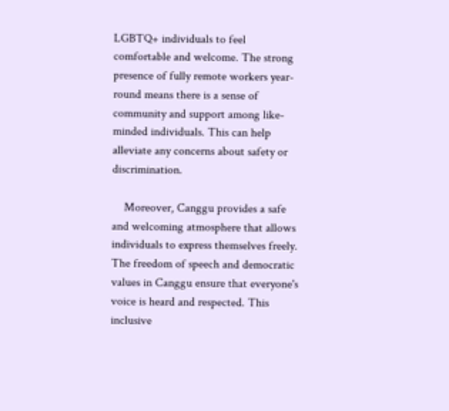LGBTQ+ individuals to feel comfortable and welcome. The strong presence of fully remote workers year-round means there is a sense of community and support among like-minded individuals. This can help alleviate any concerns about safety or discrimination.

    Moreover, Canggu provides a safe and welcoming atmosphere that allows individuals to express themselves freely. The freedom of speech and democratic values in Canggu ensure that everyone's voice is heard and respected. This inclusive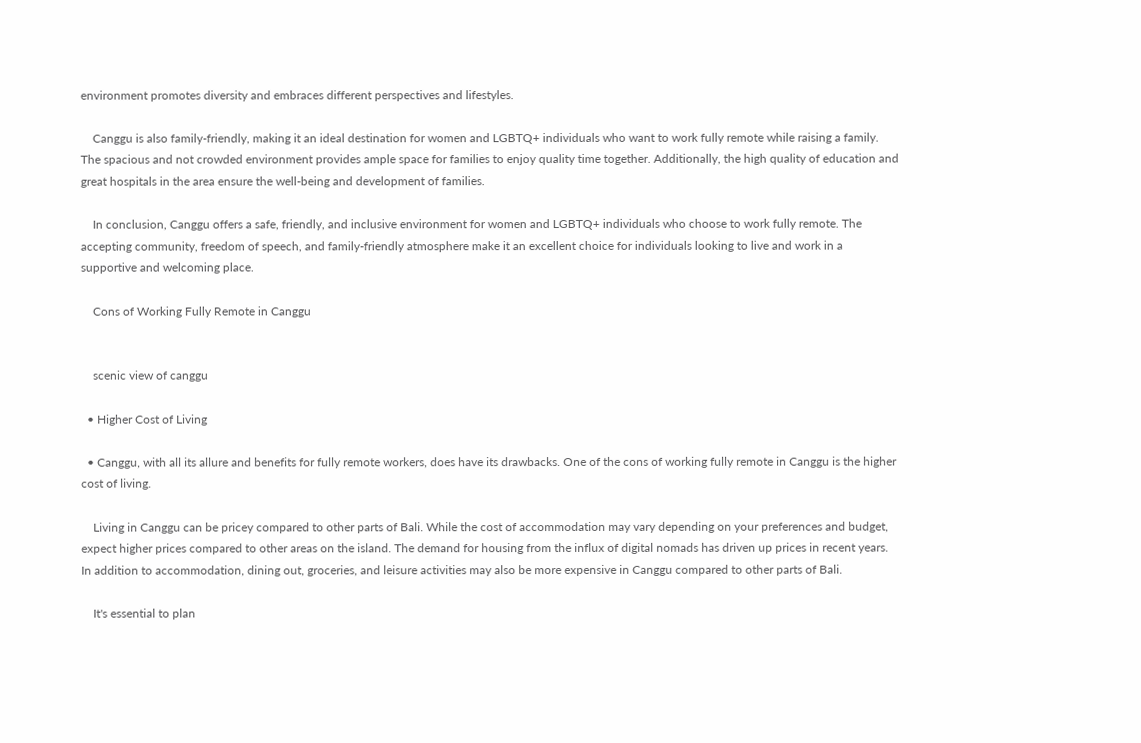environment promotes diversity and embraces different perspectives and lifestyles.

    Canggu is also family-friendly, making it an ideal destination for women and LGBTQ+ individuals who want to work fully remote while raising a family. The spacious and not crowded environment provides ample space for families to enjoy quality time together. Additionally, the high quality of education and great hospitals in the area ensure the well-being and development of families.

    In conclusion, Canggu offers a safe, friendly, and inclusive environment for women and LGBTQ+ individuals who choose to work fully remote. The accepting community, freedom of speech, and family-friendly atmosphere make it an excellent choice for individuals looking to live and work in a supportive and welcoming place.

    Cons of Working Fully Remote in Canggu


    scenic view of canggu

  • Higher Cost of Living

  • Canggu, with all its allure and benefits for fully remote workers, does have its drawbacks. One of the cons of working fully remote in Canggu is the higher cost of living.

    Living in Canggu can be pricey compared to other parts of Bali. While the cost of accommodation may vary depending on your preferences and budget, expect higher prices compared to other areas on the island. The demand for housing from the influx of digital nomads has driven up prices in recent years. In addition to accommodation, dining out, groceries, and leisure activities may also be more expensive in Canggu compared to other parts of Bali.

    It's essential to plan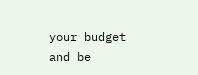your budget and be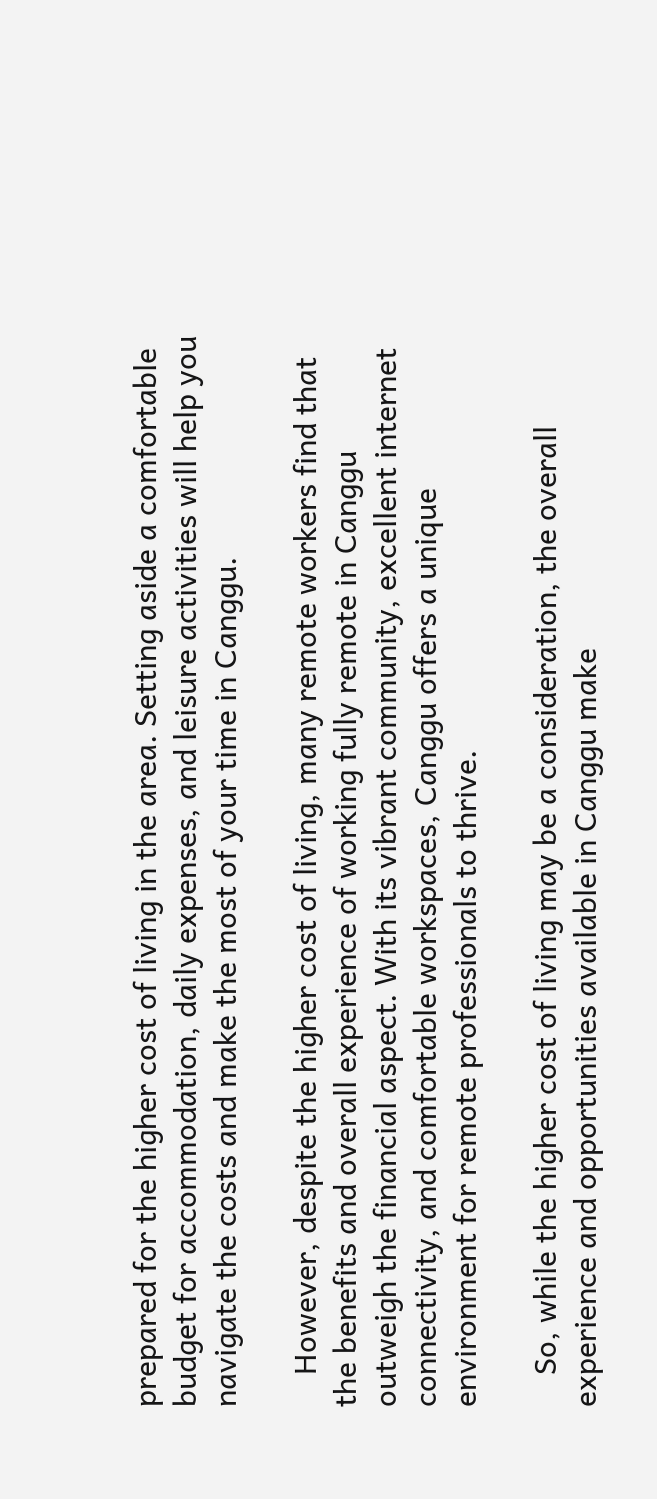prepared for the higher cost of living in the area. Setting aside a comfortable budget for accommodation, daily expenses, and leisure activities will help you navigate the costs and make the most of your time in Canggu.

    However, despite the higher cost of living, many remote workers find that the benefits and overall experience of working fully remote in Canggu outweigh the financial aspect. With its vibrant community, excellent internet connectivity, and comfortable workspaces, Canggu offers a unique environment for remote professionals to thrive.

    So, while the higher cost of living may be a consideration, the overall experience and opportunities available in Canggu make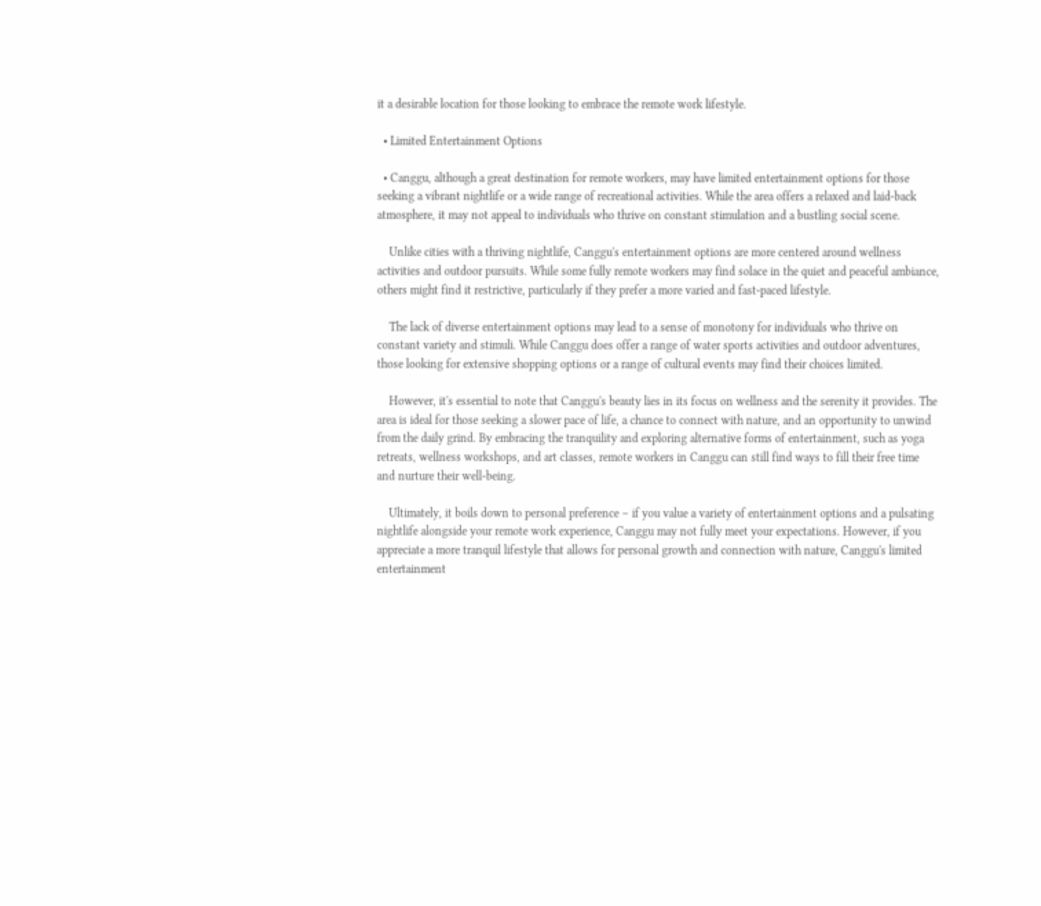it a desirable location for those looking to embrace the remote work lifestyle.

  • Limited Entertainment Options

  • Canggu, although a great destination for remote workers, may have limited entertainment options for those seeking a vibrant nightlife or a wide range of recreational activities. While the area offers a relaxed and laid-back atmosphere, it may not appeal to individuals who thrive on constant stimulation and a bustling social scene.

    Unlike cities with a thriving nightlife, Canggu's entertainment options are more centered around wellness activities and outdoor pursuits. While some fully remote workers may find solace in the quiet and peaceful ambiance, others might find it restrictive, particularly if they prefer a more varied and fast-paced lifestyle.

    The lack of diverse entertainment options may lead to a sense of monotony for individuals who thrive on constant variety and stimuli. While Canggu does offer a range of water sports activities and outdoor adventures, those looking for extensive shopping options or a range of cultural events may find their choices limited.

    However, it's essential to note that Canggu's beauty lies in its focus on wellness and the serenity it provides. The area is ideal for those seeking a slower pace of life, a chance to connect with nature, and an opportunity to unwind from the daily grind. By embracing the tranquility and exploring alternative forms of entertainment, such as yoga retreats, wellness workshops, and art classes, remote workers in Canggu can still find ways to fill their free time and nurture their well-being.

    Ultimately, it boils down to personal preference – if you value a variety of entertainment options and a pulsating nightlife alongside your remote work experience, Canggu may not fully meet your expectations. However, if you appreciate a more tranquil lifestyle that allows for personal growth and connection with nature, Canggu's limited entertainment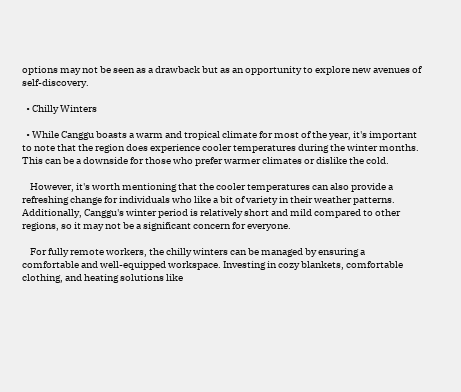options may not be seen as a drawback but as an opportunity to explore new avenues of self-discovery.

  • Chilly Winters

  • While Canggu boasts a warm and tropical climate for most of the year, it's important to note that the region does experience cooler temperatures during the winter months. This can be a downside for those who prefer warmer climates or dislike the cold.

    However, it's worth mentioning that the cooler temperatures can also provide a refreshing change for individuals who like a bit of variety in their weather patterns. Additionally, Canggu's winter period is relatively short and mild compared to other regions, so it may not be a significant concern for everyone.

    For fully remote workers, the chilly winters can be managed by ensuring a comfortable and well-equipped workspace. Investing in cozy blankets, comfortable clothing, and heating solutions like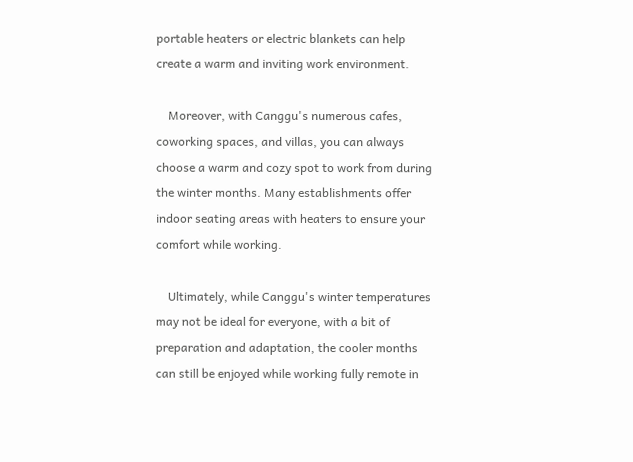portable heaters or electric blankets can help create a warm and inviting work environment.

    Moreover, with Canggu's numerous cafes, coworking spaces, and villas, you can always choose a warm and cozy spot to work from during the winter months. Many establishments offer indoor seating areas with heaters to ensure your comfort while working.

    Ultimately, while Canggu's winter temperatures may not be ideal for everyone, with a bit of preparation and adaptation, the cooler months can still be enjoyed while working fully remote in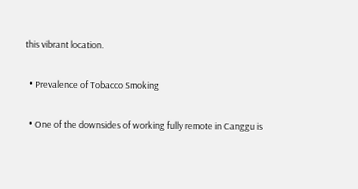this vibrant location.

  • Prevalence of Tobacco Smoking

  • One of the downsides of working fully remote in Canggu is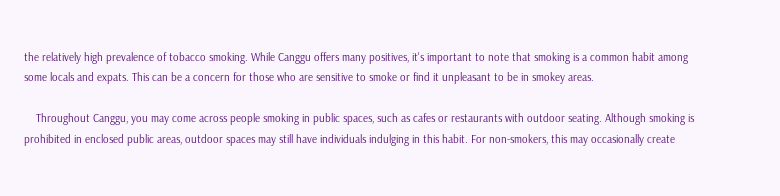the relatively high prevalence of tobacco smoking. While Canggu offers many positives, it's important to note that smoking is a common habit among some locals and expats. This can be a concern for those who are sensitive to smoke or find it unpleasant to be in smokey areas.

    Throughout Canggu, you may come across people smoking in public spaces, such as cafes or restaurants with outdoor seating. Although smoking is prohibited in enclosed public areas, outdoor spaces may still have individuals indulging in this habit. For non-smokers, this may occasionally create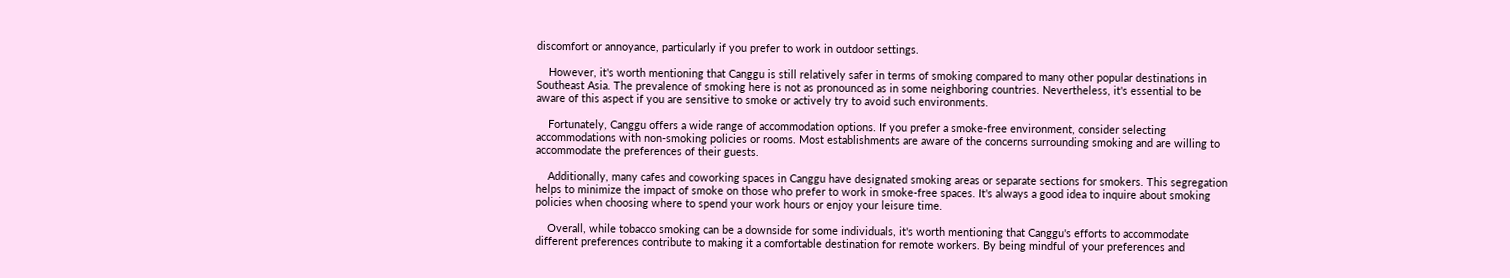discomfort or annoyance, particularly if you prefer to work in outdoor settings.

    However, it's worth mentioning that Canggu is still relatively safer in terms of smoking compared to many other popular destinations in Southeast Asia. The prevalence of smoking here is not as pronounced as in some neighboring countries. Nevertheless, it's essential to be aware of this aspect if you are sensitive to smoke or actively try to avoid such environments.

    Fortunately, Canggu offers a wide range of accommodation options. If you prefer a smoke-free environment, consider selecting accommodations with non-smoking policies or rooms. Most establishments are aware of the concerns surrounding smoking and are willing to accommodate the preferences of their guests.

    Additionally, many cafes and coworking spaces in Canggu have designated smoking areas or separate sections for smokers. This segregation helps to minimize the impact of smoke on those who prefer to work in smoke-free spaces. It's always a good idea to inquire about smoking policies when choosing where to spend your work hours or enjoy your leisure time.

    Overall, while tobacco smoking can be a downside for some individuals, it's worth mentioning that Canggu's efforts to accommodate different preferences contribute to making it a comfortable destination for remote workers. By being mindful of your preferences and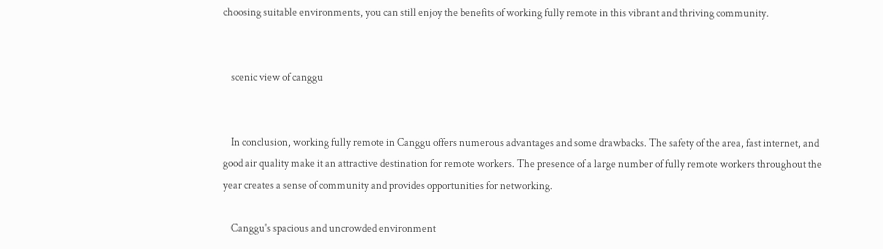choosing suitable environments, you can still enjoy the benefits of working fully remote in this vibrant and thriving community.


    scenic view of canggu


    In conclusion, working fully remote in Canggu offers numerous advantages and some drawbacks. The safety of the area, fast internet, and good air quality make it an attractive destination for remote workers. The presence of a large number of fully remote workers throughout the year creates a sense of community and provides opportunities for networking.

    Canggu's spacious and uncrowded environment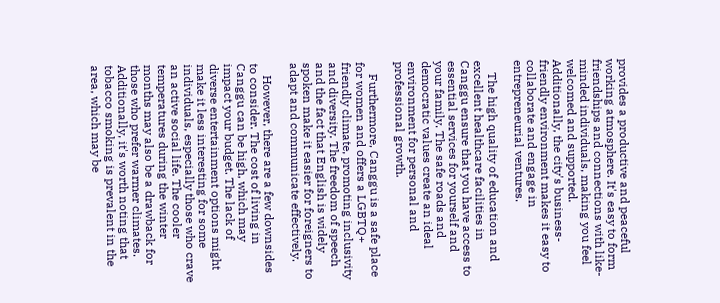provides a productive and peaceful working atmosphere. It's easy to form friendships and connections with like-minded individuals, making you feel welcomed and supported. Additionally, the city's business-friendly environment makes it easy to collaborate and engage in entrepreneurial ventures.

    The high quality of education and excellent healthcare facilities in Canggu ensure that you have access to essential services for yourself and your family. The safe roads and democratic values create an ideal environment for personal and professional growth.

    Furthermore, Canggu is a safe place for women and offers a LGBTQ+ friendly climate, promoting inclusivity and diversity. The freedom of speech and the fact that English is widely spoken make it easier for foreigners to adapt and communicate effectively.

    However, there are a few downsides to consider. The cost of living in Canggu can be high, which may impact your budget. The lack of diverse entertainment options might make it less interesting for some individuals, especially those who crave an active social life. The cooler temperatures during the winter months may also be a drawback for those who prefer warmer climates. Additionally, it's worth noting that tobacco smoking is prevalent in the area, which may be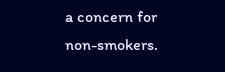a concern for non-smokers.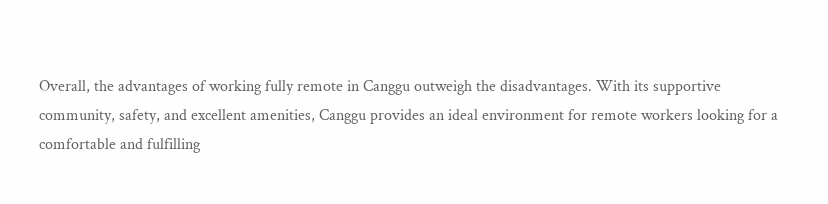Overall, the advantages of working fully remote in Canggu outweigh the disadvantages. With its supportive community, safety, and excellent amenities, Canggu provides an ideal environment for remote workers looking for a comfortable and fulfilling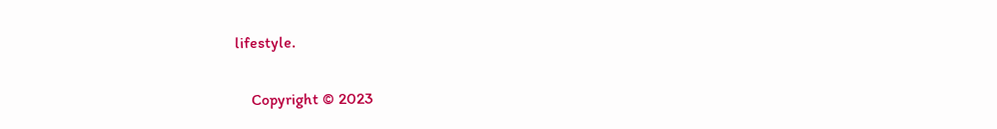lifestyle.

    Copyright © 2023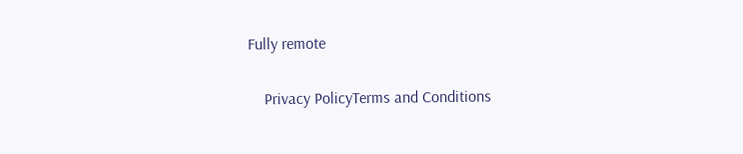Fully remote

    Privacy PolicyTerms and Conditions